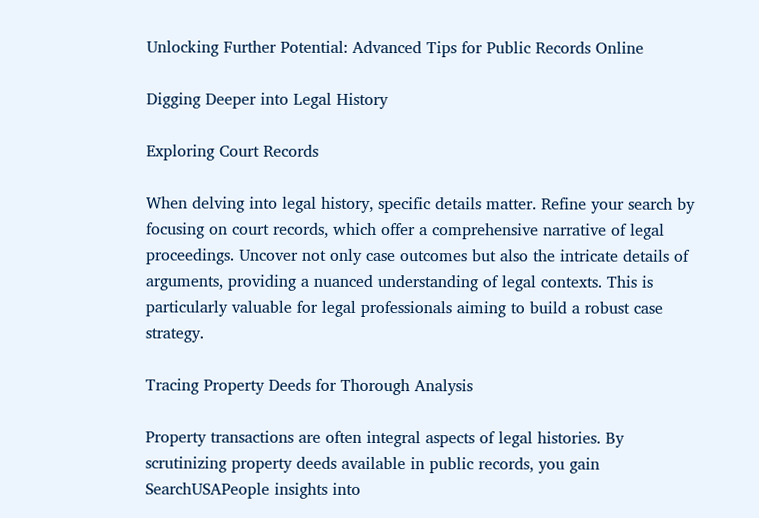Unlocking Further Potential: Advanced Tips for Public Records Online

Digging Deeper into Legal History

Exploring Court Records

When delving into legal history, specific details matter. Refine your search by focusing on court records, which offer a comprehensive narrative of legal proceedings. Uncover not only case outcomes but also the intricate details of arguments, providing a nuanced understanding of legal contexts. This is particularly valuable for legal professionals aiming to build a robust case strategy.

Tracing Property Deeds for Thorough Analysis

Property transactions are often integral aspects of legal histories. By scrutinizing property deeds available in public records, you gain SearchUSAPeople insights into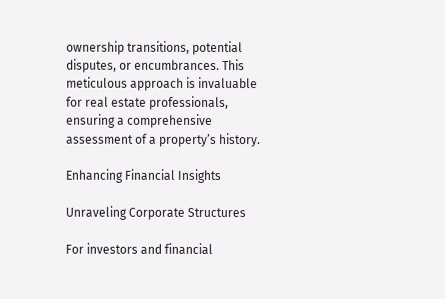ownership transitions, potential disputes, or encumbrances. This meticulous approach is invaluable for real estate professionals, ensuring a comprehensive assessment of a property’s history.

Enhancing Financial Insights

Unraveling Corporate Structures

For investors and financial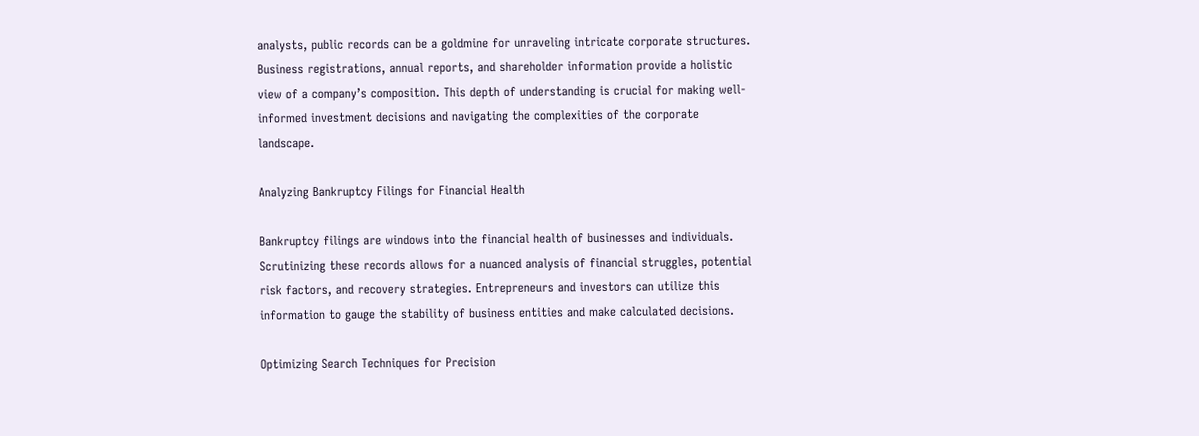analysts, public records can be a goldmine for unraveling intricate corporate structures. Business registrations, annual reports, and shareholder information provide a holistic view of a company’s composition. This depth of understanding is crucial for making well-informed investment decisions and navigating the complexities of the corporate landscape.

Analyzing Bankruptcy Filings for Financial Health

Bankruptcy filings are windows into the financial health of businesses and individuals. Scrutinizing these records allows for a nuanced analysis of financial struggles, potential risk factors, and recovery strategies. Entrepreneurs and investors can utilize this information to gauge the stability of business entities and make calculated decisions.

Optimizing Search Techniques for Precision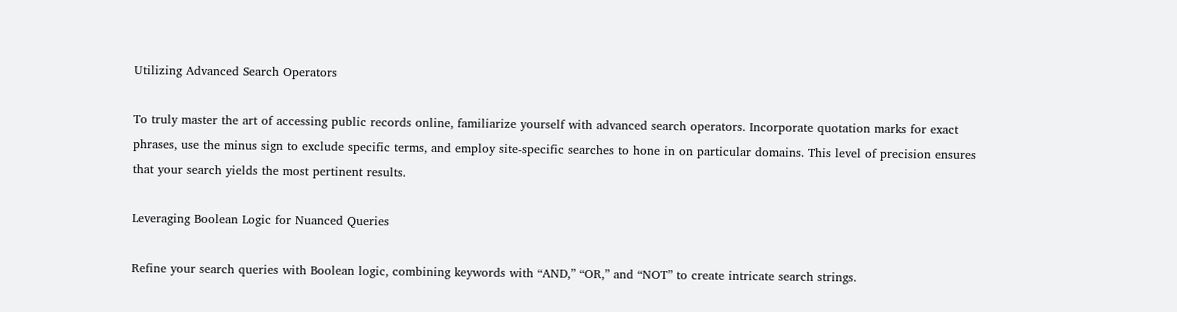Utilizing Advanced Search Operators

To truly master the art of accessing public records online, familiarize yourself with advanced search operators. Incorporate quotation marks for exact phrases, use the minus sign to exclude specific terms, and employ site-specific searches to hone in on particular domains. This level of precision ensures that your search yields the most pertinent results.

Leveraging Boolean Logic for Nuanced Queries

Refine your search queries with Boolean logic, combining keywords with “AND,” “OR,” and “NOT” to create intricate search strings.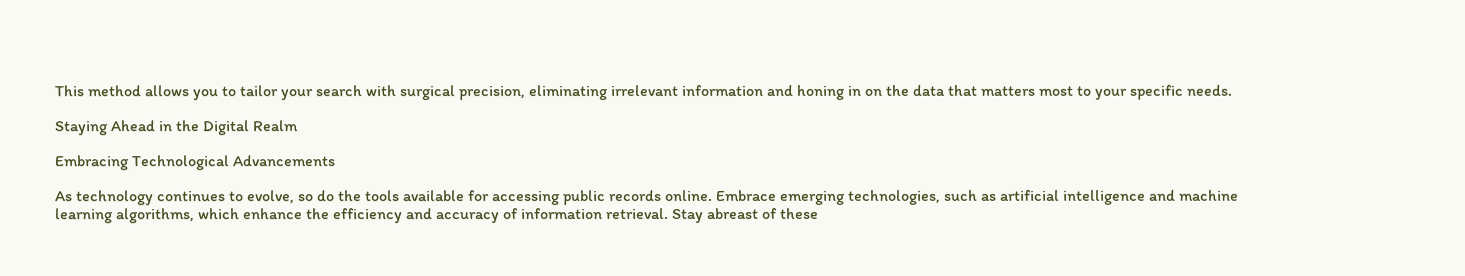This method allows you to tailor your search with surgical precision, eliminating irrelevant information and honing in on the data that matters most to your specific needs.

Staying Ahead in the Digital Realm

Embracing Technological Advancements

As technology continues to evolve, so do the tools available for accessing public records online. Embrace emerging technologies, such as artificial intelligence and machine learning algorithms, which enhance the efficiency and accuracy of information retrieval. Stay abreast of these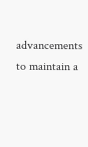advancements to maintain a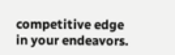competitive edge in your endeavors.